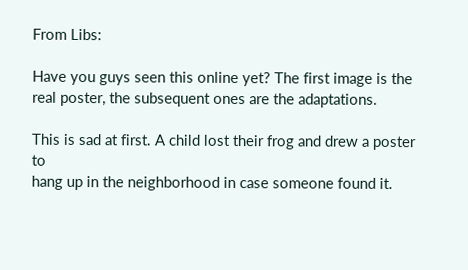From Libs:

Have you guys seen this online yet? The first image is the real poster, the subsequent ones are the adaptations.

This is sad at first. A child lost their frog and drew a poster to
hang up in the neighborhood in case someone found it.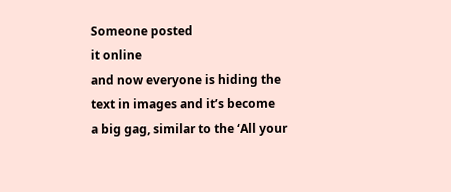Someone posted
it online
and now everyone is hiding the text in images and it’s become
a big gag, similar to the ‘All your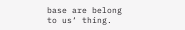base are belong to us‘ thing.